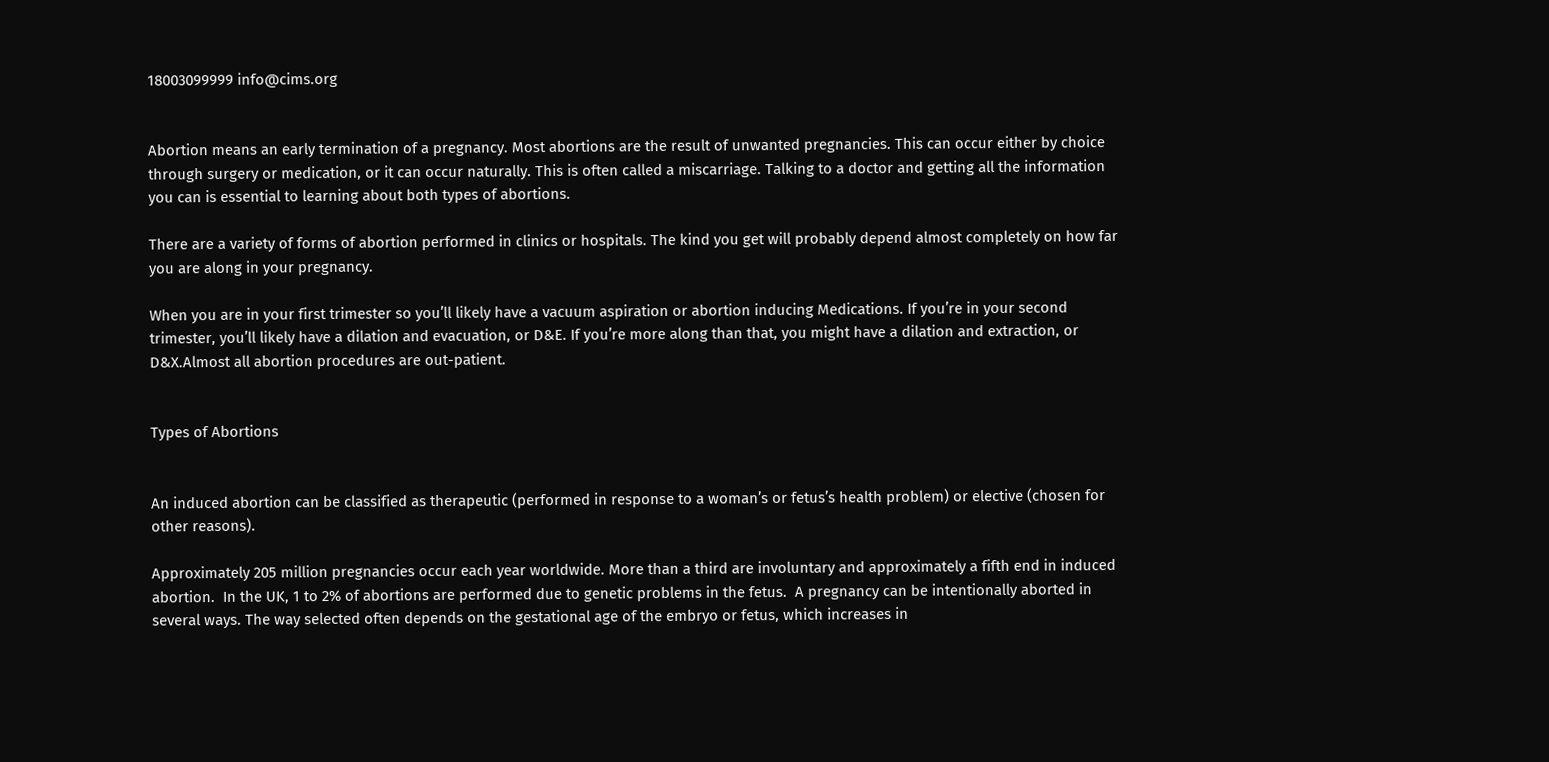18003099999 info@cims.org


Abortion means an early termination of a pregnancy. Most abortions are the result of unwanted pregnancies. This can occur either by choice through surgery or medication, or it can occur naturally. This is often called a miscarriage. Talking to a doctor and getting all the information you can is essential to learning about both types of abortions.

There are a variety of forms of abortion performed in clinics or hospitals. The kind you get will probably depend almost completely on how far you are along in your pregnancy.

When you are in your first trimester so you’ll likely have a vacuum aspiration or abortion inducing Medications. If you’re in your second trimester, you’ll likely have a dilation and evacuation, or D&E. If you’re more along than that, you might have a dilation and extraction, or D&X.Almost all abortion procedures are out-patient.


Types of Abortions


An induced abortion can be classified as therapeutic (performed in response to a woman’s or fetus’s health problem) or elective (chosen for other reasons).

Approximately 205 million pregnancies occur each year worldwide. More than a third are involuntary and approximately a fifth end in induced abortion.  In the UK, 1 to 2% of abortions are performed due to genetic problems in the fetus.  A pregnancy can be intentionally aborted in several ways. The way selected often depends on the gestational age of the embryo or fetus, which increases in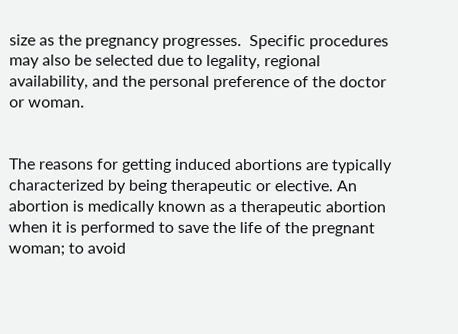size as the pregnancy progresses.  Specific procedures may also be selected due to legality, regional availability, and the personal preference of the doctor or woman.


The reasons for getting induced abortions are typically characterized by being therapeutic or elective. An abortion is medically known as a therapeutic abortion when it is performed to save the life of the pregnant woman; to avoid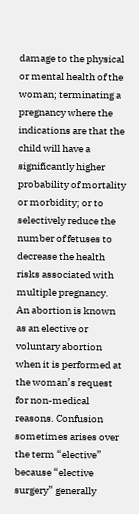damage to the physical or mental health of the woman; terminating a pregnancy where the indications are that the child will have a significantly higher probability of mortality or morbidity; or to selectively reduce the number of fetuses to decrease the health risks associated with multiple pregnancy.  An abortion is known as an elective or voluntary abortion when it is performed at the woman’s request for non-medical reasons. Confusion sometimes arises over the term “elective” because “elective surgery” generally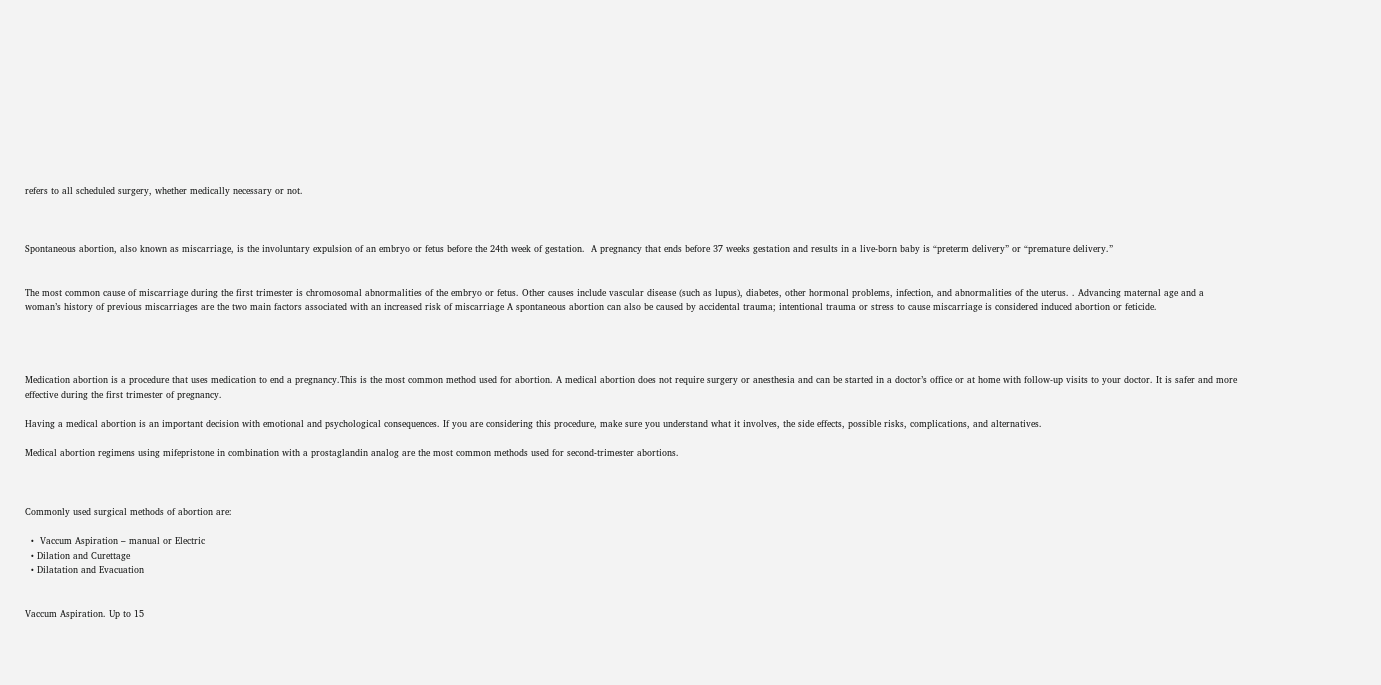refers to all scheduled surgery, whether medically necessary or not.



Spontaneous abortion, also known as miscarriage, is the involuntary expulsion of an embryo or fetus before the 24th week of gestation.  A pregnancy that ends before 37 weeks gestation and results in a live-born baby is “preterm delivery” or “premature delivery.”


The most common cause of miscarriage during the first trimester is chromosomal abnormalities of the embryo or fetus. Other causes include vascular disease (such as lupus), diabetes, other hormonal problems, infection, and abnormalities of the uterus. . Advancing maternal age and a woman’s history of previous miscarriages are the two main factors associated with an increased risk of miscarriage A spontaneous abortion can also be caused by accidental trauma; intentional trauma or stress to cause miscarriage is considered induced abortion or feticide.




Medication abortion is a procedure that uses medication to end a pregnancy.This is the most common method used for abortion. A medical abortion does not require surgery or anesthesia and can be started in a doctor’s office or at home with follow-up visits to your doctor. It is safer and more effective during the first trimester of pregnancy.

Having a medical abortion is an important decision with emotional and psychological consequences. If you are considering this procedure, make sure you understand what it involves, the side effects, possible risks, complications, and alternatives.

Medical abortion regimens using mifepristone in combination with a prostaglandin analog are the most common methods used for second-trimester abortions.



Commonly used surgical methods of abortion are:

  •  Vaccum Aspiration – manual or Electric
  • Dilation and Curettage
  • Dilatation and Evacuation


Vaccum Aspiration. Up to 15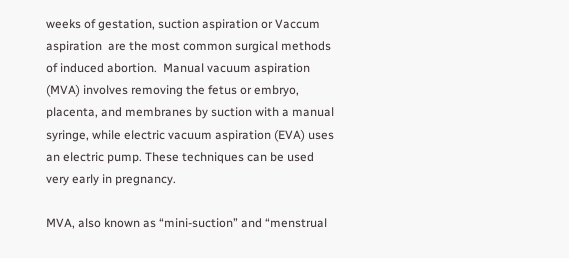weeks of gestation, suction aspiration or Vaccum aspiration  are the most common surgical methods of induced abortion.  Manual vacuum aspiration (MVA) involves removing the fetus or embryo, placenta, and membranes by suction with a manual syringe, while electric vacuum aspiration (EVA) uses an electric pump. These techniques can be used very early in pregnancy.

MVA, also known as “mini-suction” and “menstrual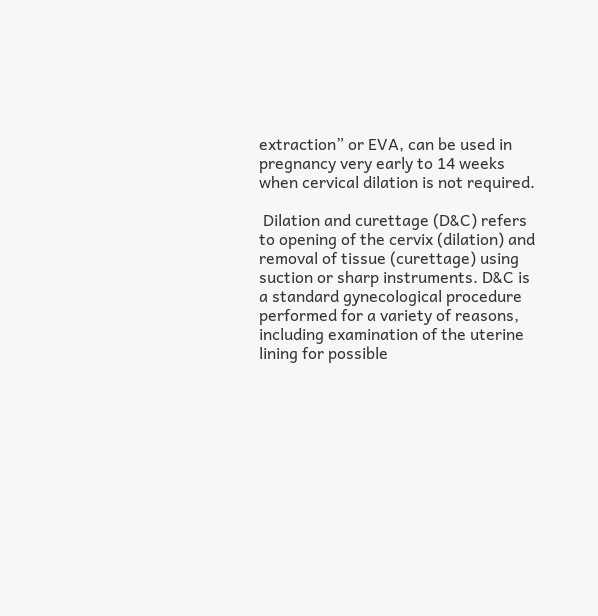extraction” or EVA, can be used in pregnancy very early to 14 weeks when cervical dilation is not required.

 Dilation and curettage (D&C) refers to opening of the cervix (dilation) and removal of tissue (curettage) using suction or sharp instruments. D&C is a standard gynecological procedure performed for a variety of reasons, including examination of the uterine lining for possible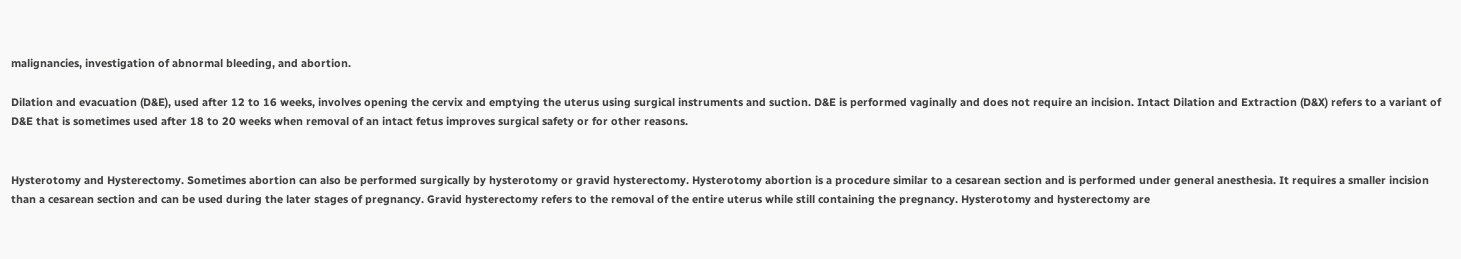malignancies, investigation of abnormal bleeding, and abortion.

Dilation and evacuation (D&E), used after 12 to 16 weeks, involves opening the cervix and emptying the uterus using surgical instruments and suction. D&E is performed vaginally and does not require an incision. Intact Dilation and Extraction (D&X) refers to a variant of D&E that is sometimes used after 18 to 20 weeks when removal of an intact fetus improves surgical safety or for other reasons.


Hysterotomy and Hysterectomy. Sometimes abortion can also be performed surgically by hysterotomy or gravid hysterectomy. Hysterotomy abortion is a procedure similar to a cesarean section and is performed under general anesthesia. It requires a smaller incision than a cesarean section and can be used during the later stages of pregnancy. Gravid hysterectomy refers to the removal of the entire uterus while still containing the pregnancy. Hysterotomy and hysterectomy are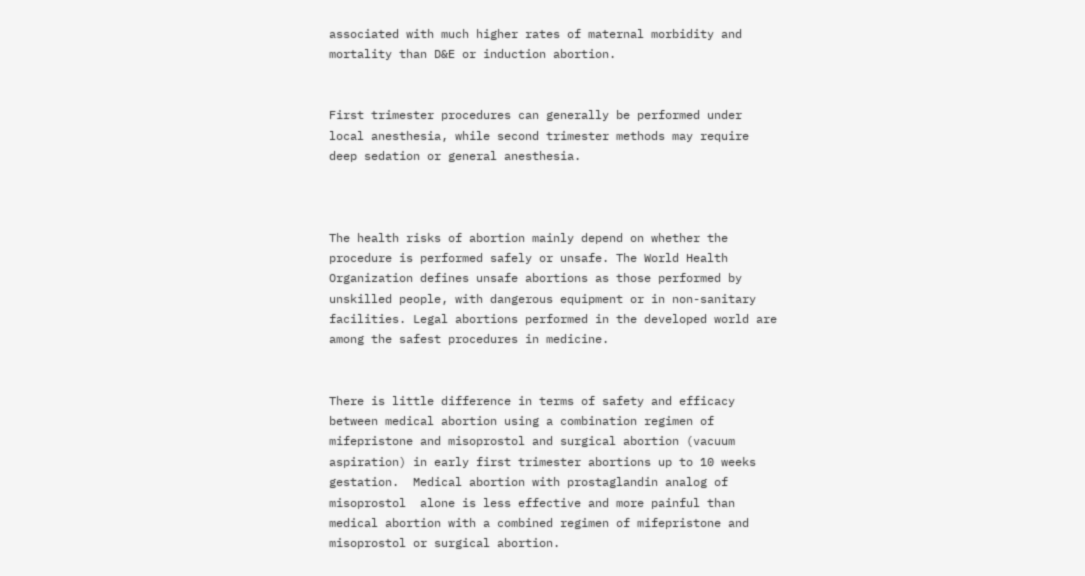associated with much higher rates of maternal morbidity and mortality than D&E or induction abortion.


First trimester procedures can generally be performed under local anesthesia, while second trimester methods may require deep sedation or general anesthesia.



The health risks of abortion mainly depend on whether the procedure is performed safely or unsafe. The World Health Organization defines unsafe abortions as those performed by unskilled people, with dangerous equipment or in non-sanitary facilities. Legal abortions performed in the developed world are among the safest procedures in medicine.


There is little difference in terms of safety and efficacy between medical abortion using a combination regimen of mifepristone and misoprostol and surgical abortion (vacuum aspiration) in early first trimester abortions up to 10 weeks gestation.  Medical abortion with prostaglandin analog of misoprostol  alone is less effective and more painful than medical abortion with a combined regimen of mifepristone and misoprostol or surgical abortion.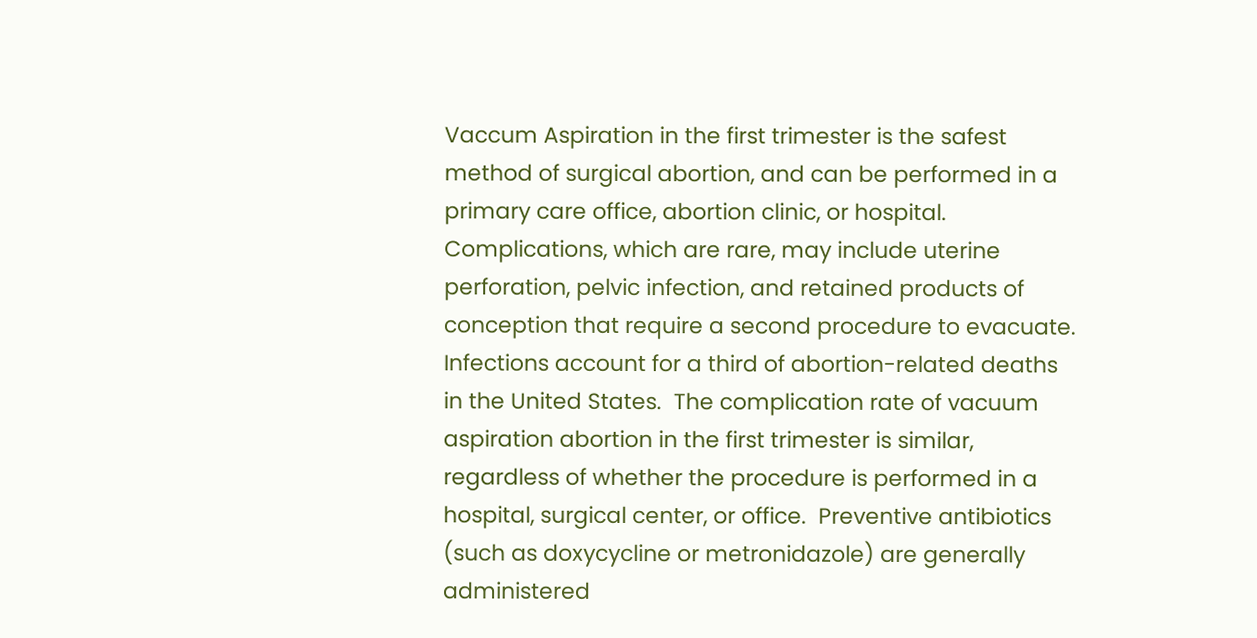Vaccum Aspiration in the first trimester is the safest method of surgical abortion, and can be performed in a primary care office, abortion clinic, or hospital. Complications, which are rare, may include uterine perforation, pelvic infection, and retained products of conception that require a second procedure to evacuate. Infections account for a third of abortion-related deaths in the United States.  The complication rate of vacuum aspiration abortion in the first trimester is similar, regardless of whether the procedure is performed in a hospital, surgical center, or office.  Preventive antibiotics (such as doxycycline or metronidazole) are generally administered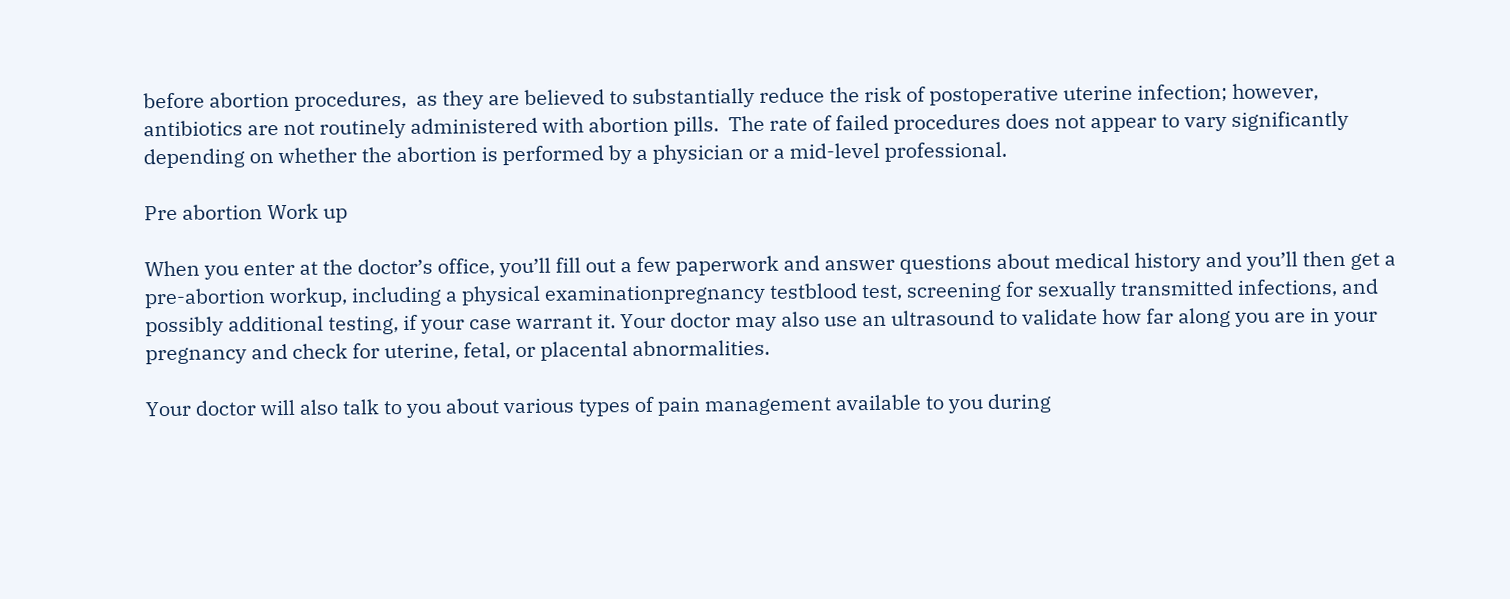before abortion procedures,  as they are believed to substantially reduce the risk of postoperative uterine infection; however, antibiotics are not routinely administered with abortion pills.  The rate of failed procedures does not appear to vary significantly depending on whether the abortion is performed by a physician or a mid-level professional.

Pre abortion Work up

When you enter at the doctor’s office, you’ll fill out a few paperwork and answer questions about medical history and you’ll then get a pre-abortion workup, including a physical examinationpregnancy testblood test, screening for sexually transmitted infections, and possibly additional testing, if your case warrant it. Your doctor may also use an ultrasound to validate how far along you are in your pregnancy and check for uterine, fetal, or placental abnormalities.

Your doctor will also talk to you about various types of pain management available to you during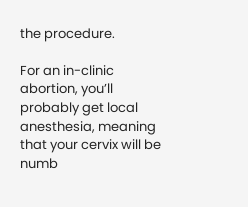the procedure.

For an in-clinic abortion, you’ll probably get local anesthesia, meaning that your cervix will be numb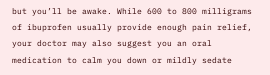but you’ll be awake. While 600 to 800 milligrams of ibuprofen usually provide enough pain relief, your doctor may also suggest you an oral medication to calm you down or mildly sedate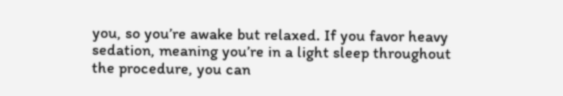you, so you’re awake but relaxed. If you favor heavy sedation, meaning you’re in a light sleep throughout the procedure, you can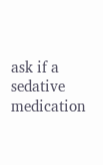ask if a sedative medication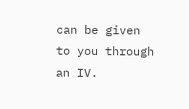can be given to you through an IV.